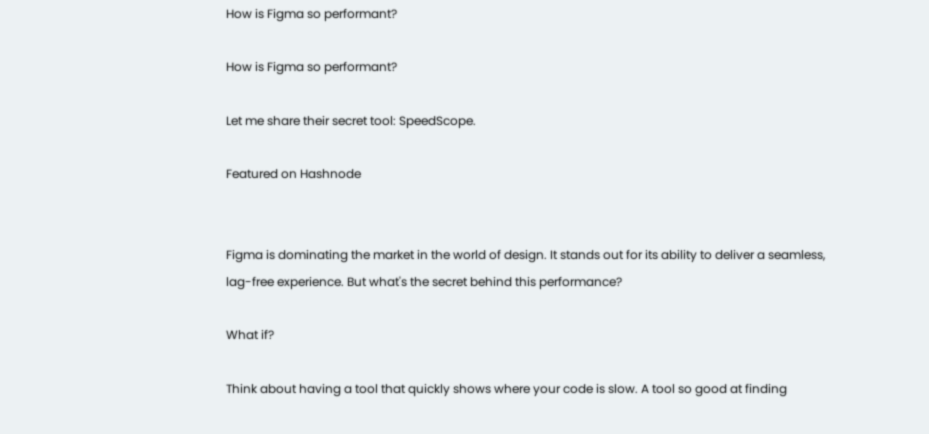How is Figma so performant?

How is Figma so performant?

Let me share their secret tool: SpeedScope.

Featured on Hashnode


Figma is dominating the market in the world of design. It stands out for its ability to deliver a seamless, lag-free experience. But what's the secret behind this performance?

What if?

Think about having a tool that quickly shows where your code is slow. A tool so good at finding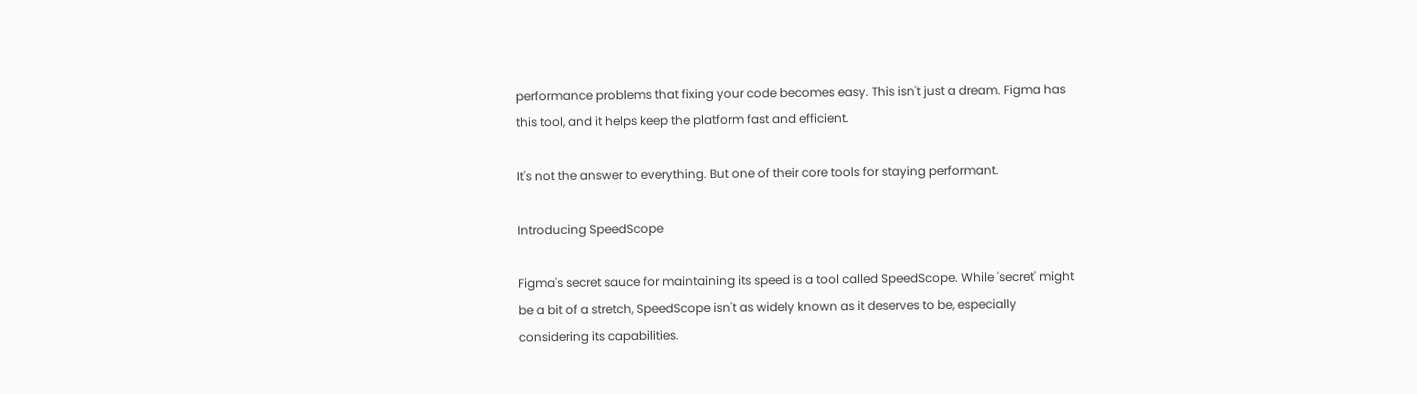performance problems that fixing your code becomes easy. This isn't just a dream. Figma has this tool, and it helps keep the platform fast and efficient.

It's not the answer to everything. But one of their core tools for staying performant.

Introducing SpeedScope

Figma's secret sauce for maintaining its speed is a tool called SpeedScope. While 'secret' might be a bit of a stretch, SpeedScope isn't as widely known as it deserves to be, especially considering its capabilities.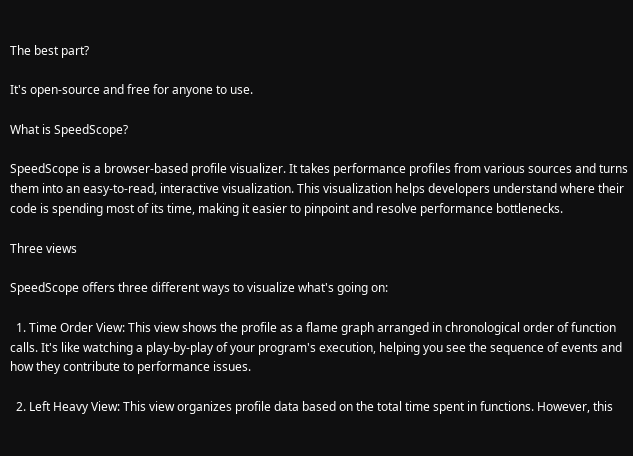The best part?

It's open-source and free for anyone to use.

What is SpeedScope?

SpeedScope is a browser-based profile visualizer. It takes performance profiles from various sources and turns them into an easy-to-read, interactive visualization. This visualization helps developers understand where their code is spending most of its time, making it easier to pinpoint and resolve performance bottlenecks.

Three views

SpeedScope offers three different ways to visualize what's going on:

  1. Time Order View: This view shows the profile as a flame graph arranged in chronological order of function calls. It's like watching a play-by-play of your program's execution, helping you see the sequence of events and how they contribute to performance issues.

  2. Left Heavy View: This view organizes profile data based on the total time spent in functions. However, this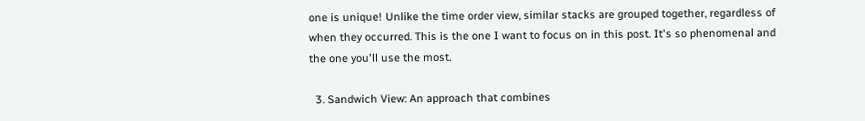one is unique! Unlike the time order view, similar stacks are grouped together, regardless of when they occurred. This is the one I want to focus on in this post. It's so phenomenal and the one you'll use the most.

  3. Sandwich View: An approach that combines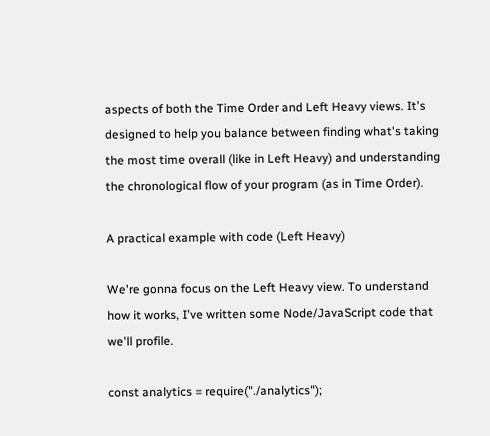aspects of both the Time Order and Left Heavy views. It's designed to help you balance between finding what's taking the most time overall (like in Left Heavy) and understanding the chronological flow of your program (as in Time Order).

A practical example with code (Left Heavy)

We're gonna focus on the Left Heavy view. To understand how it works, I've written some Node/JavaScript code that we'll profile.

const analytics = require("./analytics");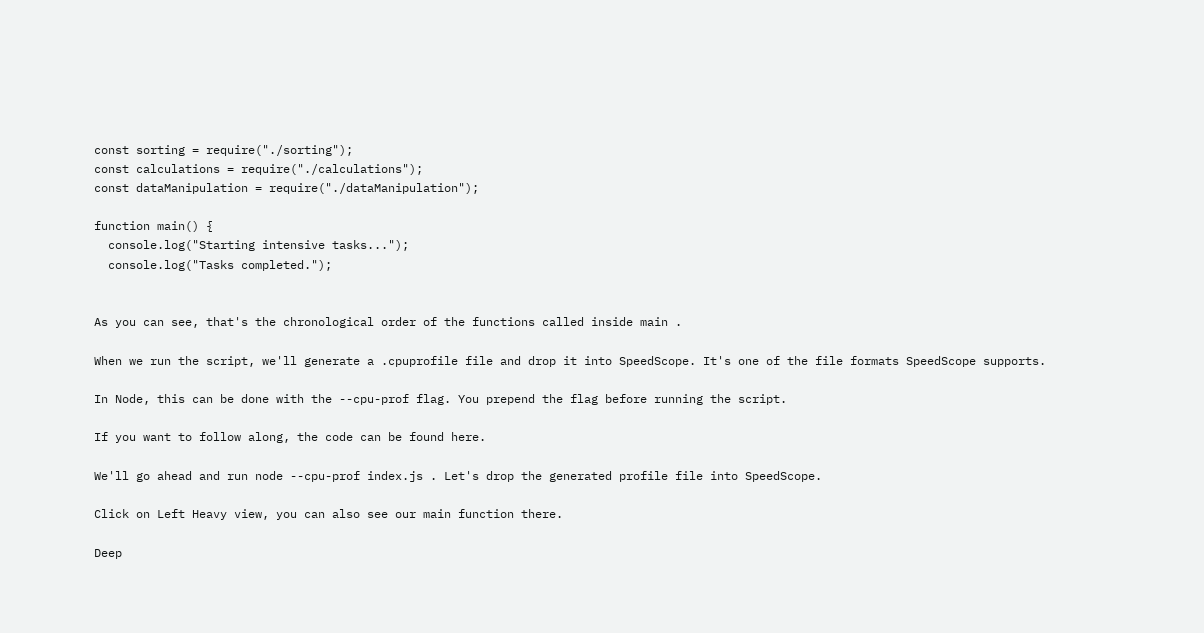const sorting = require("./sorting");
const calculations = require("./calculations");
const dataManipulation = require("./dataManipulation");

function main() {
  console.log("Starting intensive tasks...");
  console.log("Tasks completed.");


As you can see, that's the chronological order of the functions called inside main .

When we run the script, we'll generate a .cpuprofile file and drop it into SpeedScope. It's one of the file formats SpeedScope supports.

In Node, this can be done with the --cpu-prof flag. You prepend the flag before running the script.

If you want to follow along, the code can be found here.

We'll go ahead and run node --cpu-prof index.js . Let's drop the generated profile file into SpeedScope.

Click on Left Heavy view, you can also see our main function there.

Deep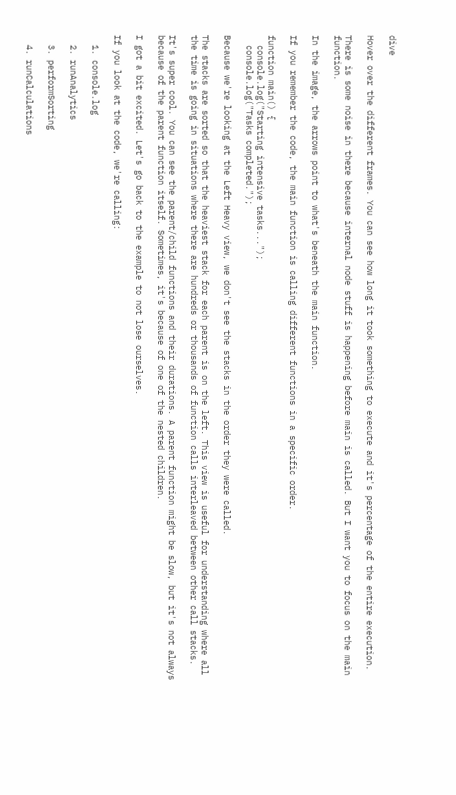dive

Hover over the different frames. You can see how long it took something to execute and it's percentage of the entire execution.

There is some noise in there because internal node stuff is happening before main is called. But I want you to focus on the main function.

In the image, the arrows point to what's beneath the main function.

If you remember the code, the main function is calling different functions in a specific order.

function main() {
  console.log("Starting intensive tasks...");
  console.log("Tasks completed.");

Because we're looking at the Left Heavy view, we don't see the stacks in the order they were called.

The stacks are sorted so that the heaviest stack for each parent is on the left. This view is useful for understanding where all the time is going in situations where there are hundreds or thousands of function calls interleaved between other call stacks.

It's super cool. You can see the parent/child functions and their durations. A parent function might be slow, but it's not always because of the parent function itself. Sometimes, it's because of one of the nested children.

I got a bit excited. Let's go back to the example to not lose ourselves.

If you look at the code, we're calling:

  1. console.log

  2. runAnalytics

  3. performSorting

  4. runCalculations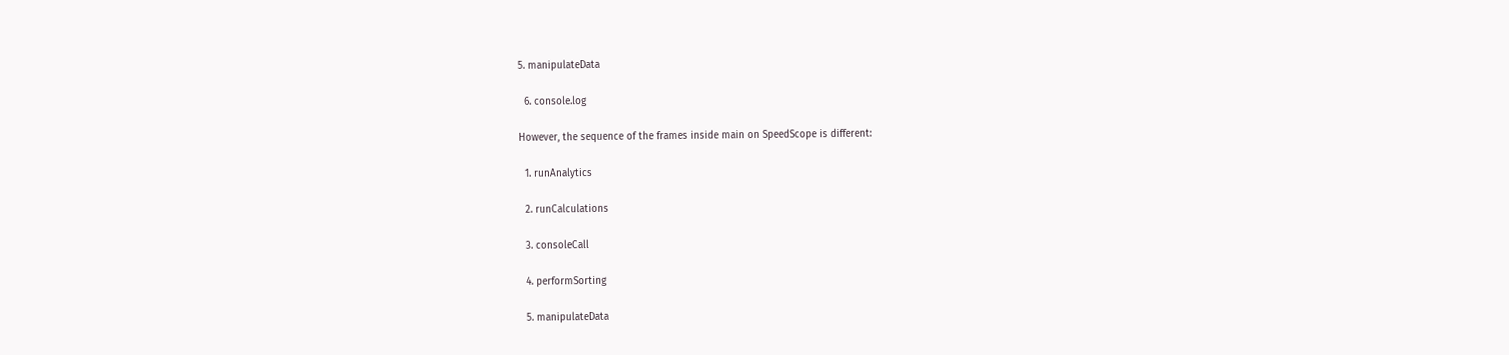5. manipulateData

  6. console.log

However, the sequence of the frames inside main on SpeedScope is different:

  1. runAnalytics

  2. runCalculations

  3. consoleCall

  4. performSorting

  5. manipulateData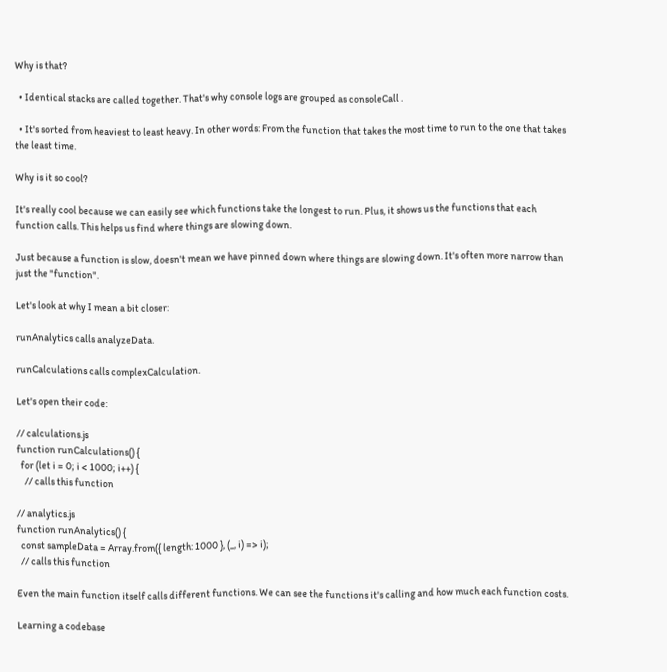Why is that?

  • Identical stacks are called together. That's why console logs are grouped as consoleCall .

  • It's sorted from heaviest to least heavy. In other words: From the function that takes the most time to run to the one that takes the least time.

Why is it so cool?

It's really cool because we can easily see which functions take the longest to run. Plus, it shows us the functions that each function calls. This helps us find where things are slowing down.

Just because a function is slow, doesn't mean we have pinned down where things are slowing down. It's often more narrow than just the "function".

Let's look at why I mean a bit closer:

runAnalytics calls analyzeData.

runCalculations calls complexCalculation.

Let's open their code:

// calculations.js
function runCalculations() {
  for (let i = 0; i < 1000; i++) {
    // calls this function

// analytics.js
function runAnalytics() {
  const sampleData = Array.from({ length: 1000 }, (_, i) => i);
  // calls this function

Even the main function itself calls different functions. We can see the functions it's calling and how much each function costs.

Learning a codebase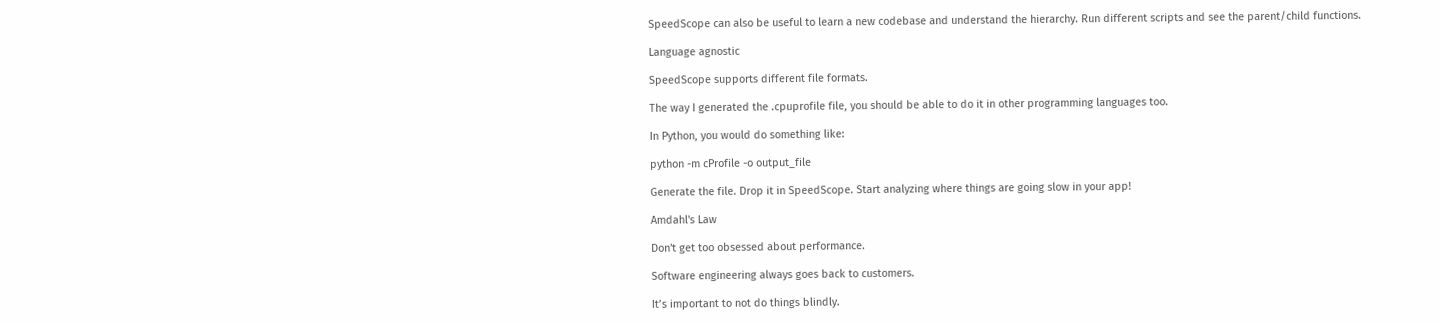SpeedScope can also be useful to learn a new codebase and understand the hierarchy. Run different scripts and see the parent/child functions.

Language agnostic

SpeedScope supports different file formats.

The way I generated the .cpuprofile file, you should be able to do it in other programming languages too.

In Python, you would do something like:

python -m cProfile -o output_file

Generate the file. Drop it in SpeedScope. Start analyzing where things are going slow in your app!

Amdahl's Law

Don't get too obsessed about performance.

Software engineering always goes back to customers.

It’s important to not do things blindly.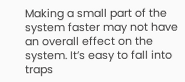Making a small part of the system faster may not have an overall effect on the system. It’s easy to fall into traps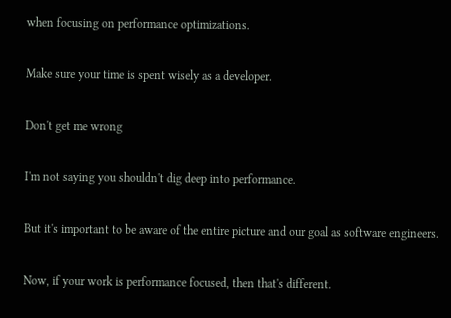when focusing on performance optimizations.

Make sure your time is spent wisely as a developer.

Don't get me wrong

I'm not saying you shouldn't dig deep into performance.

But it's important to be aware of the entire picture and our goal as software engineers.

Now, if your work is performance focused, then that's different.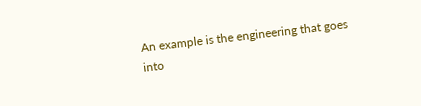An example is the engineering that goes into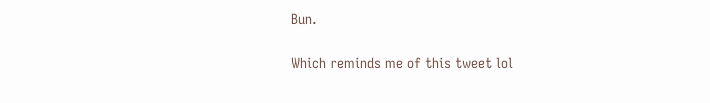Bun.

Which reminds me of this tweet lol